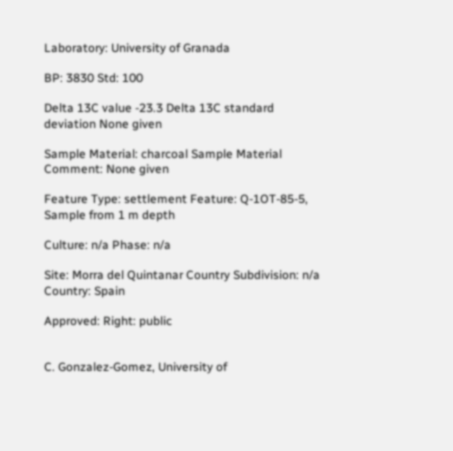Laboratory: University of Granada

BP: 3830 Std: 100

Delta 13C value -23.3 Delta 13C standard deviation None given

Sample Material: charcoal Sample Material Comment: None given

Feature Type: settlement Feature: Q-1OT-85-5, Sample from 1 m depth

Culture: n/a Phase: n/a

Site: Morra del Quintanar Country Subdivision: n/a Country: Spain

Approved: Right: public


C. Gonzalez-Gomez, University of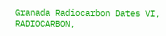Granada Radiocarbon Dates VI, RADIOCARBON,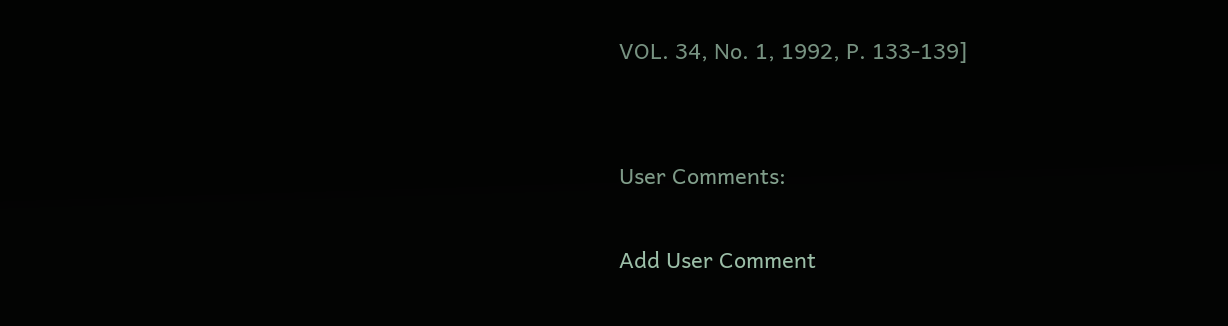VOL. 34, No. 1, 1992, P. 133-139]


User Comments:

Add User Comment